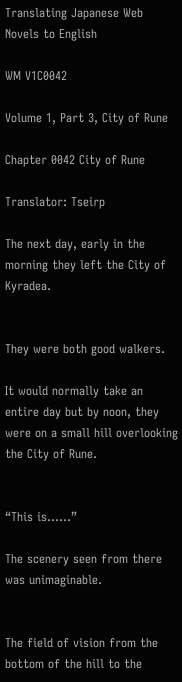Translating Japanese Web Novels to English

WM V1C0042

Volume 1, Part 3, City of Rune

Chapter 0042 City of Rune

Translator: Tseirp

The next day, early in the morning they left the City of Kyradea.


They were both good walkers.

It would normally take an entire day but by noon, they were on a small hill overlooking the City of Rune.


“This is……”

The scenery seen from there was unimaginable.


The field of vision from the bottom of the hill to the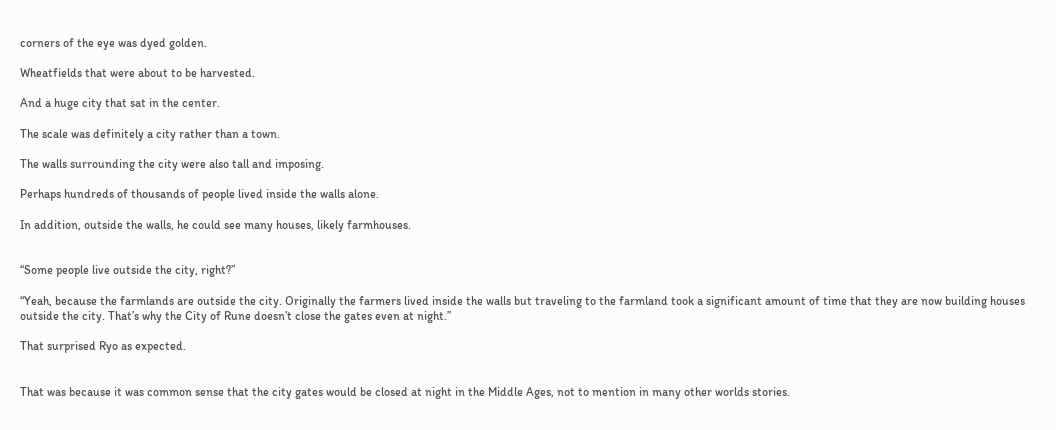corners of the eye was dyed golden.

Wheatfields that were about to be harvested.

And a huge city that sat in the center.

The scale was definitely a city rather than a town.

The walls surrounding the city were also tall and imposing.

Perhaps hundreds of thousands of people lived inside the walls alone.

In addition, outside the walls, he could see many houses, likely farmhouses.


“Some people live outside the city, right?”

“Yeah, because the farmlands are outside the city. Originally the farmers lived inside the walls but traveling to the farmland took a significant amount of time that they are now building houses outside the city. That’s why the City of Rune doesn’t close the gates even at night.”

That surprised Ryo as expected.


That was because it was common sense that the city gates would be closed at night in the Middle Ages, not to mention in many other worlds stories.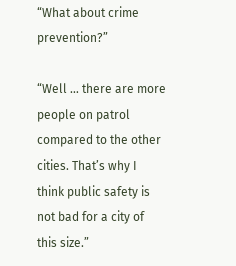“What about crime prevention?”

“Well … there are more people on patrol compared to the other cities. That’s why I think public safety is not bad for a city of this size.”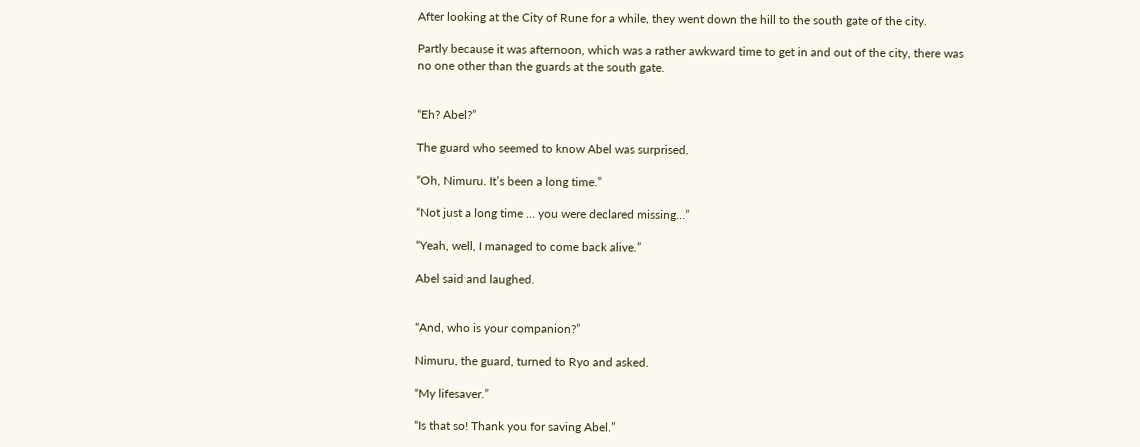After looking at the City of Rune for a while, they went down the hill to the south gate of the city.

Partly because it was afternoon, which was a rather awkward time to get in and out of the city, there was no one other than the guards at the south gate.


“Eh? Abel?”

The guard who seemed to know Abel was surprised.

“Oh, Nimuru. It’s been a long time.”

“Not just a long time … you were declared missing…”

“Yeah, well, I managed to come back alive.”

Abel said and laughed.


“And, who is your companion?”

Nimuru, the guard, turned to Ryo and asked.

“My lifesaver.”

“Is that so! Thank you for saving Abel.”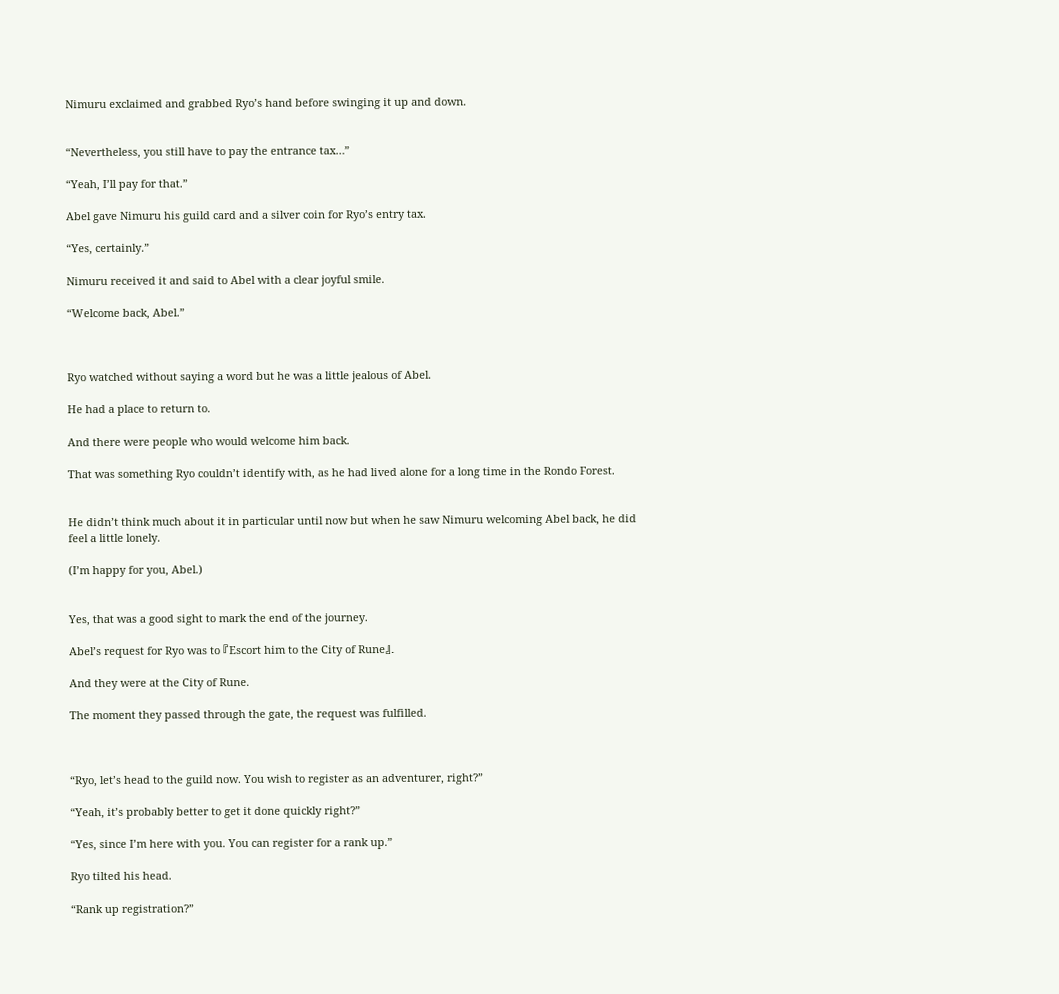Nimuru exclaimed and grabbed Ryo’s hand before swinging it up and down.


“Nevertheless, you still have to pay the entrance tax…”

“Yeah, I’ll pay for that.”

Abel gave Nimuru his guild card and a silver coin for Ryo’s entry tax.

“Yes, certainly.”

Nimuru received it and said to Abel with a clear joyful smile.

“Welcome back, Abel.”



Ryo watched without saying a word but he was a little jealous of Abel.

He had a place to return to.

And there were people who would welcome him back.

That was something Ryo couldn’t identify with, as he had lived alone for a long time in the Rondo Forest.


He didn’t think much about it in particular until now but when he saw Nimuru welcoming Abel back, he did feel a little lonely.

(I’m happy for you, Abel.)


Yes, that was a good sight to mark the end of the journey.

Abel’s request for Ryo was to 『Escort him to the City of Rune』.

And they were at the City of Rune.

The moment they passed through the gate, the request was fulfilled.



“Ryo, let’s head to the guild now. You wish to register as an adventurer, right?”

“Yeah, it’s probably better to get it done quickly right?”

“Yes, since I’m here with you. You can register for a rank up.”

Ryo tilted his head.

“Rank up registration?”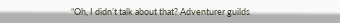“Oh, I didn’t talk about that? Adventurer guilds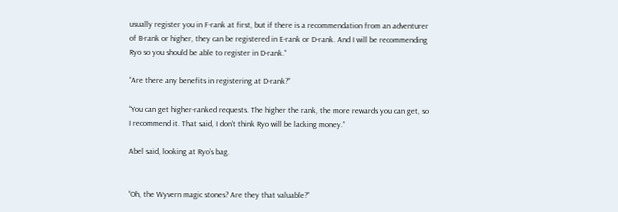usually register you in F-rank at first, but if there is a recommendation from an adventurer of B-rank or higher, they can be registered in E-rank or D-rank. And I will be recommending Ryo so you should be able to register in D-rank.”

“Are there any benefits in registering at D-rank?”

“You can get higher-ranked requests. The higher the rank, the more rewards you can get, so I recommend it. That said, I don’t think Ryo will be lacking money.”

Abel said, looking at Ryo’s bag.


“Oh, the Wyvern magic stones? Are they that valuable?”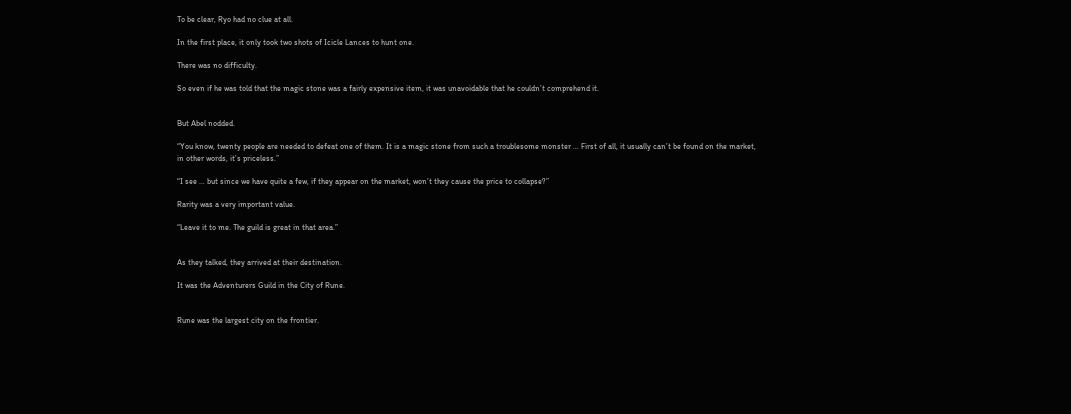To be clear, Ryo had no clue at all.

In the first place, it only took two shots of Icicle Lances to hunt one.

There was no difficulty.

So even if he was told that the magic stone was a fairly expensive item, it was unavoidable that he couldn’t comprehend it.


But Abel nodded.

“You know, twenty people are needed to defeat one of them. It is a magic stone from such a troublesome monster … First of all, it usually can’t be found on the market, in other words, it’s priceless.”

“I see … but since we have quite a few, if they appear on the market, won’t they cause the price to collapse?”

Rarity was a very important value.

“Leave it to me. The guild is great in that area.”


As they talked, they arrived at their destination.

It was the Adventurers Guild in the City of Rune.


Rune was the largest city on the frontier.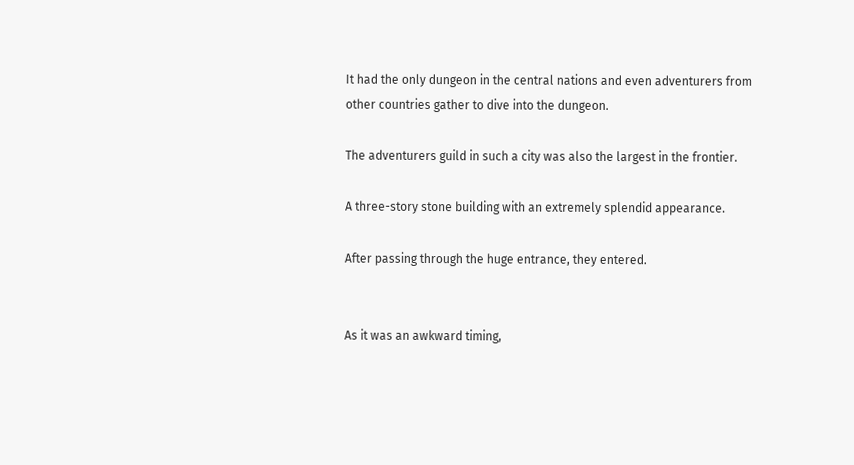It had the only dungeon in the central nations and even adventurers from other countries gather to dive into the dungeon.

The adventurers guild in such a city was also the largest in the frontier.

A three-story stone building with an extremely splendid appearance.

After passing through the huge entrance, they entered.


As it was an awkward timing,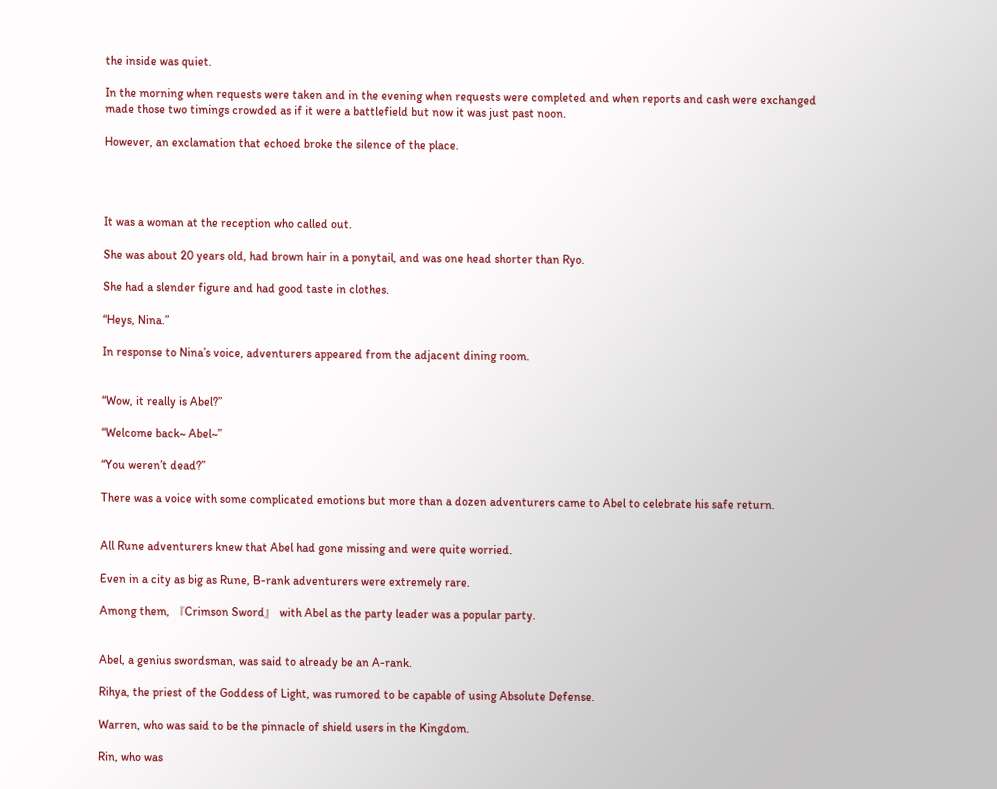the inside was quiet.

In the morning when requests were taken and in the evening when requests were completed and when reports and cash were exchanged made those two timings crowded as if it were a battlefield but now it was just past noon.

However, an exclamation that echoed broke the silence of the place.




It was a woman at the reception who called out.

She was about 20 years old, had brown hair in a ponytail, and was one head shorter than Ryo.

She had a slender figure and had good taste in clothes.

“Heys, Nina.”

In response to Nina’s voice, adventurers appeared from the adjacent dining room.


“Wow, it really is Abel?”

“Welcome back~ Abel~”

“You weren’t dead?”

There was a voice with some complicated emotions but more than a dozen adventurers came to Abel to celebrate his safe return.


All Rune adventurers knew that Abel had gone missing and were quite worried.

Even in a city as big as Rune, B-rank adventurers were extremely rare.

Among them, 『Crimson Sword』 with Abel as the party leader was a popular party.


Abel, a genius swordsman, was said to already be an A-rank.

Rihya, the priest of the Goddess of Light, was rumored to be capable of using Absolute Defense.

Warren, who was said to be the pinnacle of shield users in the Kingdom.

Rin, who was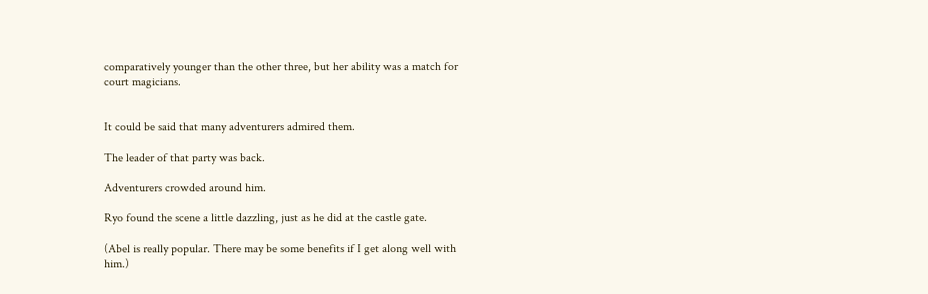comparatively younger than the other three, but her ability was a match for court magicians.


It could be said that many adventurers admired them.

The leader of that party was back.

Adventurers crowded around him.

Ryo found the scene a little dazzling, just as he did at the castle gate.

(Abel is really popular. There may be some benefits if I get along well with him.)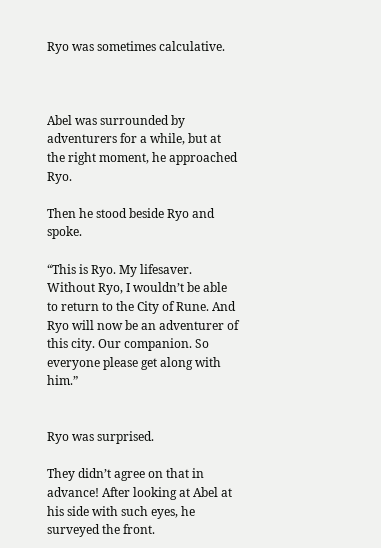Ryo was sometimes calculative.



Abel was surrounded by adventurers for a while, but at the right moment, he approached Ryo.

Then he stood beside Ryo and spoke.

“This is Ryo. My lifesaver. Without Ryo, I wouldn’t be able to return to the City of Rune. And Ryo will now be an adventurer of this city. Our companion. So everyone please get along with him.”


Ryo was surprised.

They didn’t agree on that in advance! After looking at Abel at his side with such eyes, he surveyed the front.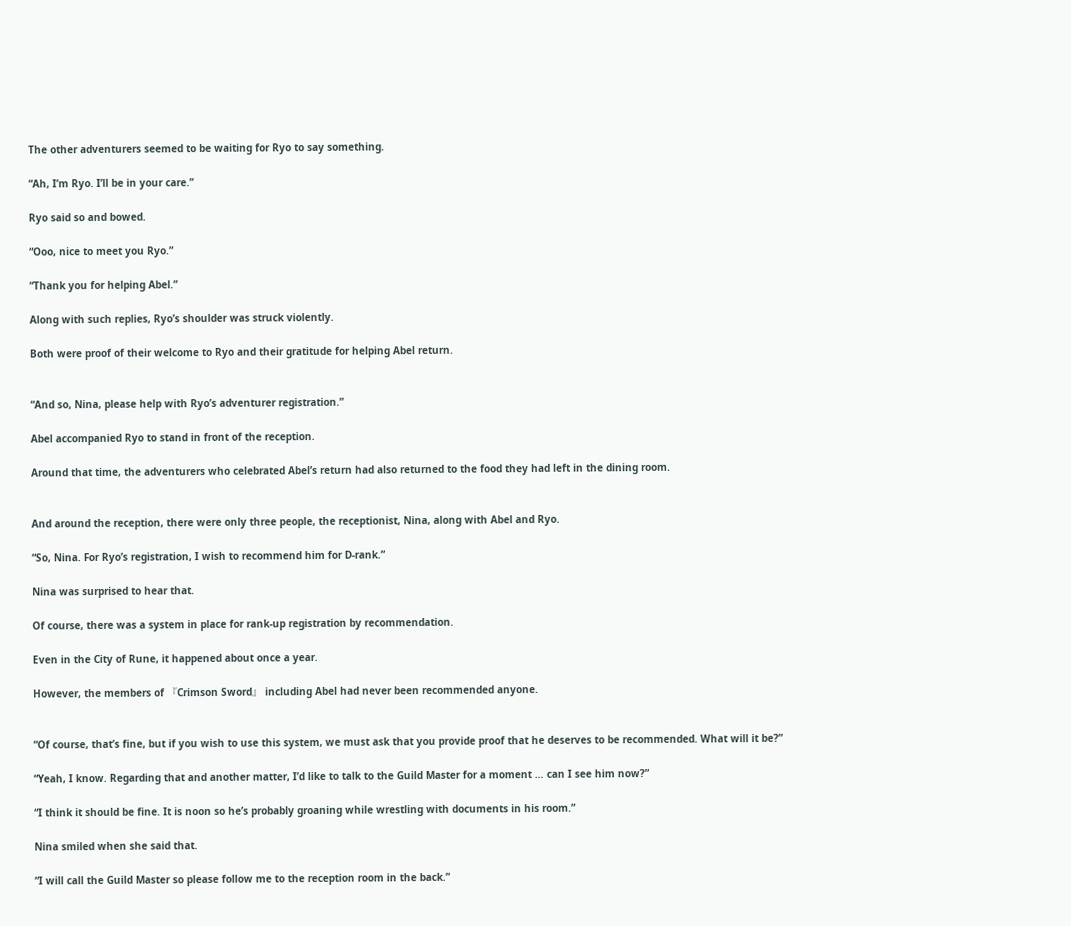The other adventurers seemed to be waiting for Ryo to say something.

“Ah, I’m Ryo. I’ll be in your care.”

Ryo said so and bowed.

“Ooo, nice to meet you Ryo.”

“Thank you for helping Abel.”

Along with such replies, Ryo’s shoulder was struck violently.

Both were proof of their welcome to Ryo and their gratitude for helping Abel return.


“And so, Nina, please help with Ryo’s adventurer registration.”

Abel accompanied Ryo to stand in front of the reception.

Around that time, the adventurers who celebrated Abel’s return had also returned to the food they had left in the dining room.


And around the reception, there were only three people, the receptionist, Nina, along with Abel and Ryo.

“So, Nina. For Ryo’s registration, I wish to recommend him for D-rank.”

Nina was surprised to hear that.

Of course, there was a system in place for rank-up registration by recommendation.

Even in the City of Rune, it happened about once a year.

However, the members of 『Crimson Sword』 including Abel had never been recommended anyone.


“Of course, that’s fine, but if you wish to use this system, we must ask that you provide proof that he deserves to be recommended. What will it be?”

“Yeah, I know. Regarding that and another matter, I’d like to talk to the Guild Master for a moment … can I see him now?”

“I think it should be fine. It is noon so he’s probably groaning while wrestling with documents in his room.”

Nina smiled when she said that.

“I will call the Guild Master so please follow me to the reception room in the back.”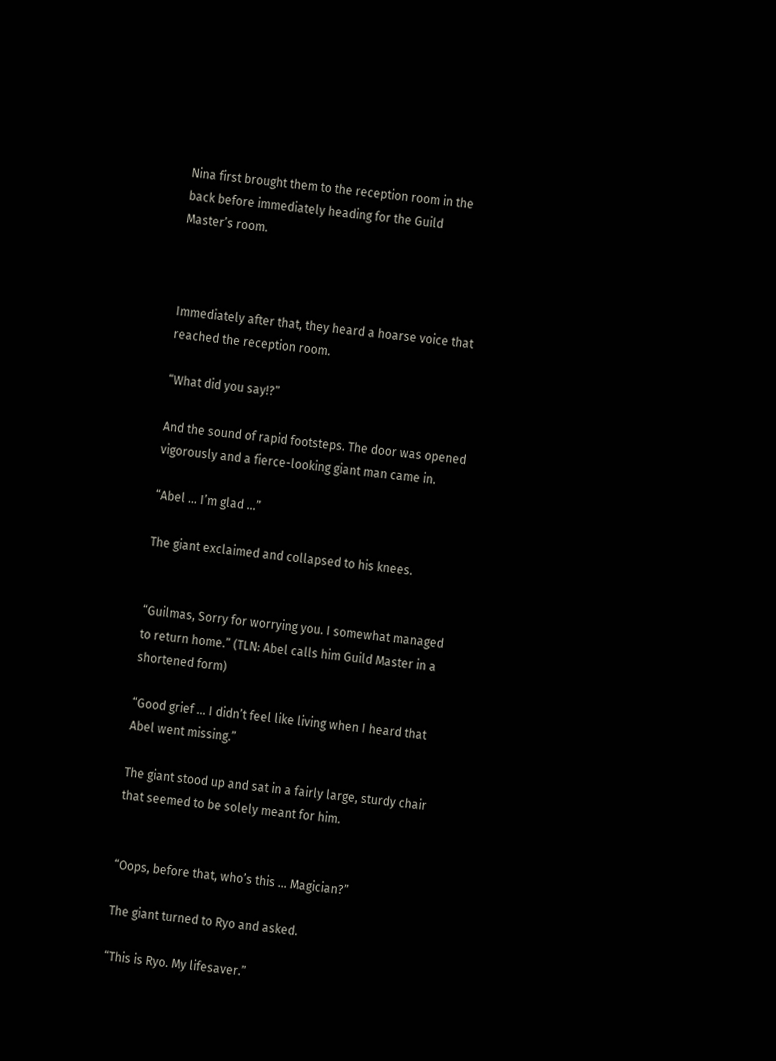Nina first brought them to the reception room in the back before immediately heading for the Guild Master’s room.



Immediately after that, they heard a hoarse voice that reached the reception room.

“What did you say!?”

And the sound of rapid footsteps. The door was opened vigorously and a fierce-looking giant man came in.

“Abel … I’m glad …”

The giant exclaimed and collapsed to his knees.


“Guilmas, Sorry for worrying you. I somewhat managed to return home.” (TLN: Abel calls him Guild Master in a shortened form)

“Good grief … I didn’t feel like living when I heard that Abel went missing.”

The giant stood up and sat in a fairly large, sturdy chair that seemed to be solely meant for him.


“Oops, before that, who’s this … Magician?”

The giant turned to Ryo and asked.

“This is Ryo. My lifesaver.”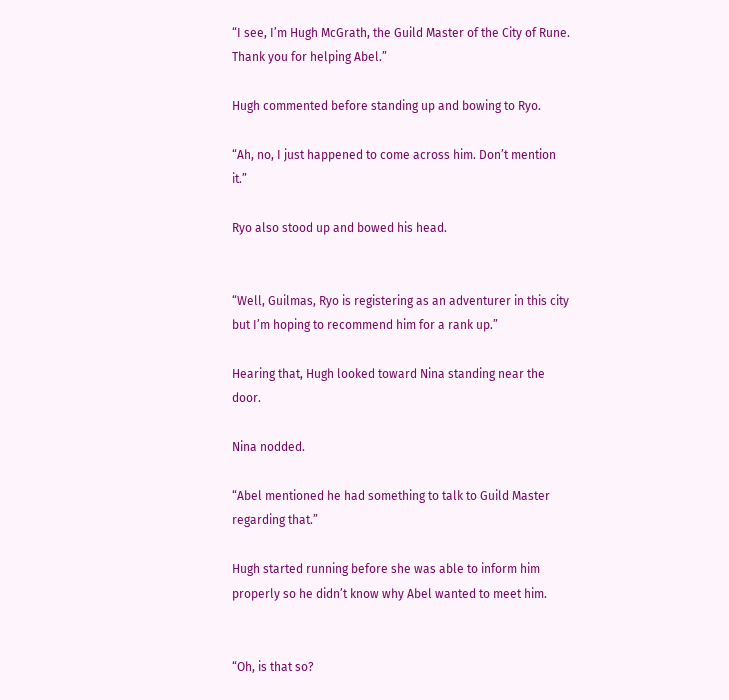“I see, I’m Hugh McGrath, the Guild Master of the City of Rune. Thank you for helping Abel.”

Hugh commented before standing up and bowing to Ryo.

“Ah, no, I just happened to come across him. Don’t mention it.”

Ryo also stood up and bowed his head.


“Well, Guilmas, Ryo is registering as an adventurer in this city but I’m hoping to recommend him for a rank up.”

Hearing that, Hugh looked toward Nina standing near the door.

Nina nodded.

“Abel mentioned he had something to talk to Guild Master regarding that.”

Hugh started running before she was able to inform him properly so he didn’t know why Abel wanted to meet him.


“Oh, is that so?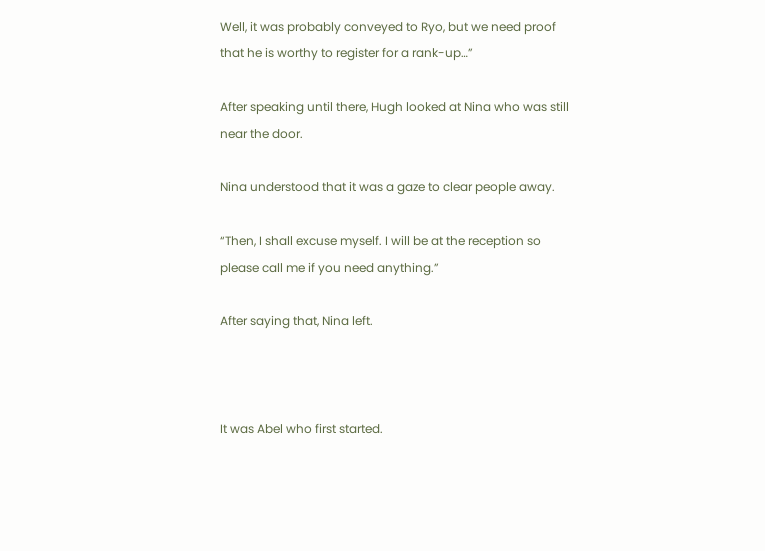Well, it was probably conveyed to Ryo, but we need proof that he is worthy to register for a rank-up…”

After speaking until there, Hugh looked at Nina who was still near the door.

Nina understood that it was a gaze to clear people away.

“Then, I shall excuse myself. I will be at the reception so please call me if you need anything.”

After saying that, Nina left.



It was Abel who first started.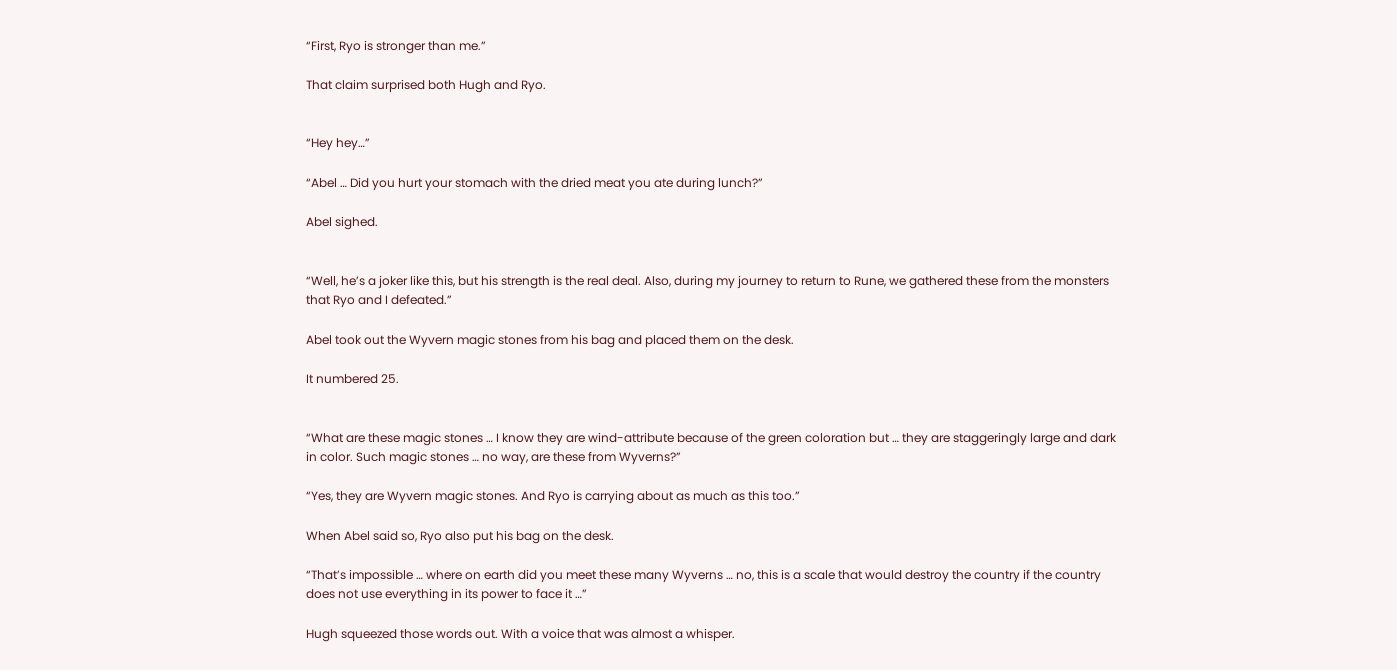“First, Ryo is stronger than me.”

That claim surprised both Hugh and Ryo.


“Hey hey…”

“Abel … Did you hurt your stomach with the dried meat you ate during lunch?”

Abel sighed.


“Well, he’s a joker like this, but his strength is the real deal. Also, during my journey to return to Rune, we gathered these from the monsters that Ryo and I defeated.”

Abel took out the Wyvern magic stones from his bag and placed them on the desk.

It numbered 25.


“What are these magic stones … I know they are wind-attribute because of the green coloration but … they are staggeringly large and dark in color. Such magic stones … no way, are these from Wyverns?”

“Yes, they are Wyvern magic stones. And Ryo is carrying about as much as this too.”

When Abel said so, Ryo also put his bag on the desk.

“That’s impossible … where on earth did you meet these many Wyverns … no, this is a scale that would destroy the country if the country does not use everything in its power to face it …”

Hugh squeezed those words out. With a voice that was almost a whisper.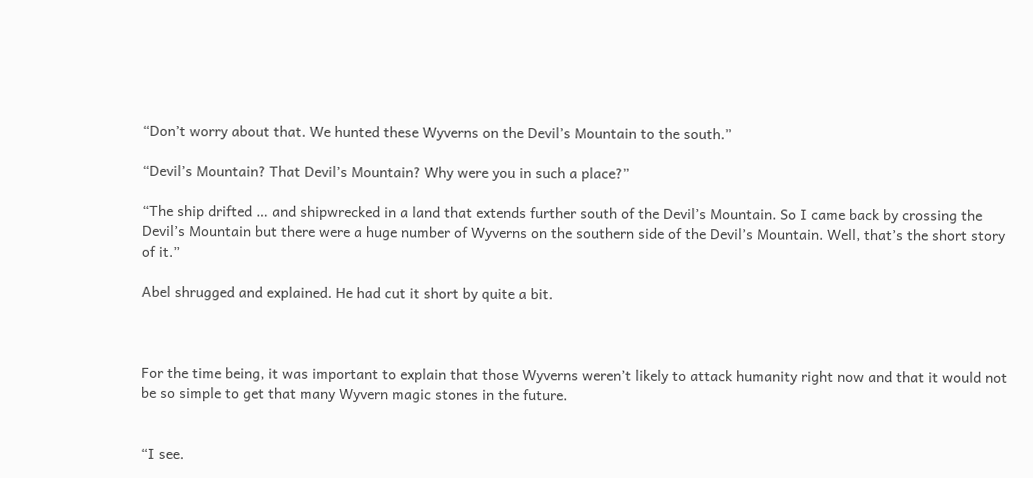“Don’t worry about that. We hunted these Wyverns on the Devil’s Mountain to the south.”

“Devil’s Mountain? That Devil’s Mountain? Why were you in such a place?”

“The ship drifted … and shipwrecked in a land that extends further south of the Devil’s Mountain. So I came back by crossing the Devil’s Mountain but there were a huge number of Wyverns on the southern side of the Devil’s Mountain. Well, that’s the short story of it.”

Abel shrugged and explained. He had cut it short by quite a bit.



For the time being, it was important to explain that those Wyverns weren’t likely to attack humanity right now and that it would not be so simple to get that many Wyvern magic stones in the future.


“I see.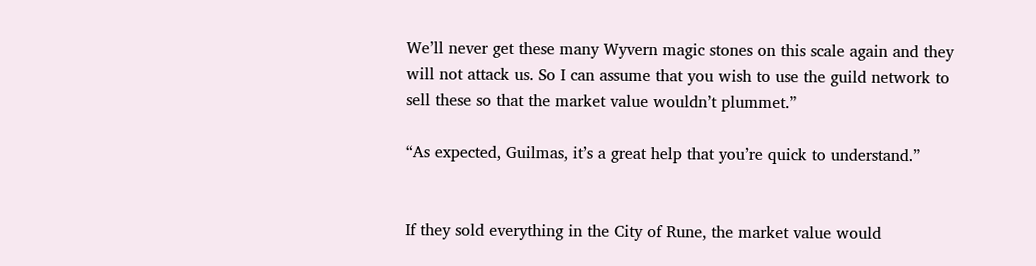We’ll never get these many Wyvern magic stones on this scale again and they will not attack us. So I can assume that you wish to use the guild network to sell these so that the market value wouldn’t plummet.”

“As expected, Guilmas, it’s a great help that you’re quick to understand.”


If they sold everything in the City of Rune, the market value would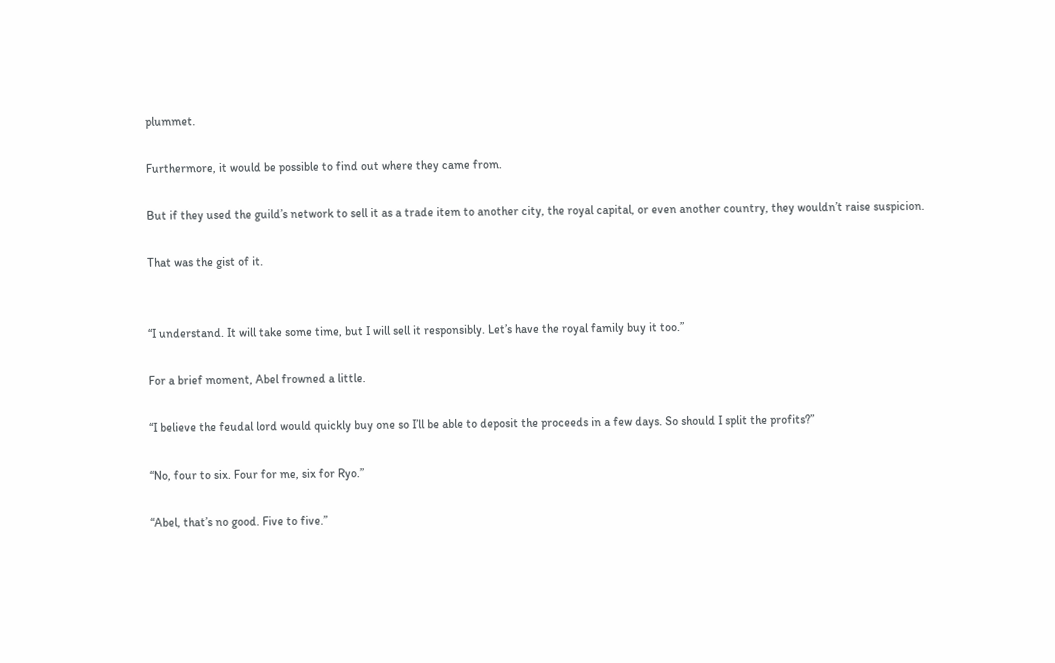plummet.

Furthermore, it would be possible to find out where they came from.

But if they used the guild’s network to sell it as a trade item to another city, the royal capital, or even another country, they wouldn’t raise suspicion.

That was the gist of it.


“I understand. It will take some time, but I will sell it responsibly. Let’s have the royal family buy it too.”

For a brief moment, Abel frowned a little.

“I believe the feudal lord would quickly buy one so I’ll be able to deposit the proceeds in a few days. So should I split the profits?”

“No, four to six. Four for me, six for Ryo.”

“Abel, that’s no good. Five to five.”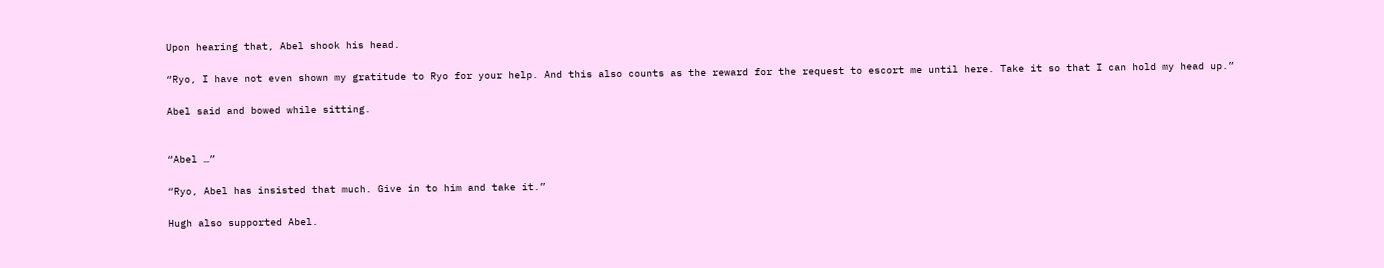Upon hearing that, Abel shook his head.

“Ryo, I have not even shown my gratitude to Ryo for your help. And this also counts as the reward for the request to escort me until here. Take it so that I can hold my head up.”

Abel said and bowed while sitting.


“Abel …”

“Ryo, Abel has insisted that much. Give in to him and take it.”

Hugh also supported Abel.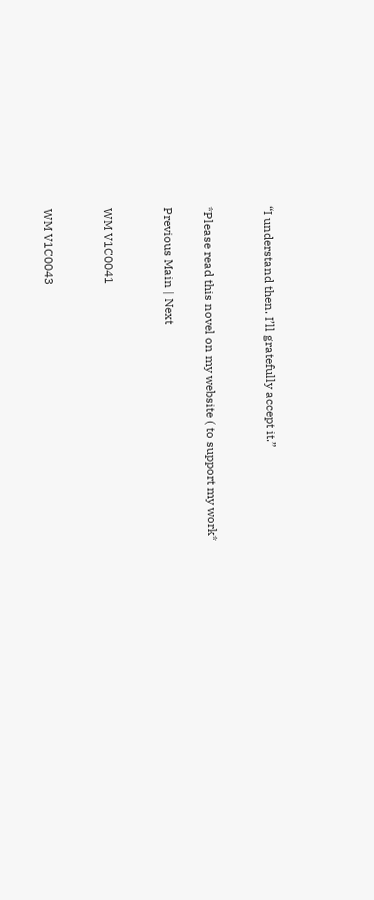“I understand then. I’ll gratefully accept it.”


*Please read this novel on my website ( to support my work*

Previous Main | Next


WM V1C0041


WM V1C0043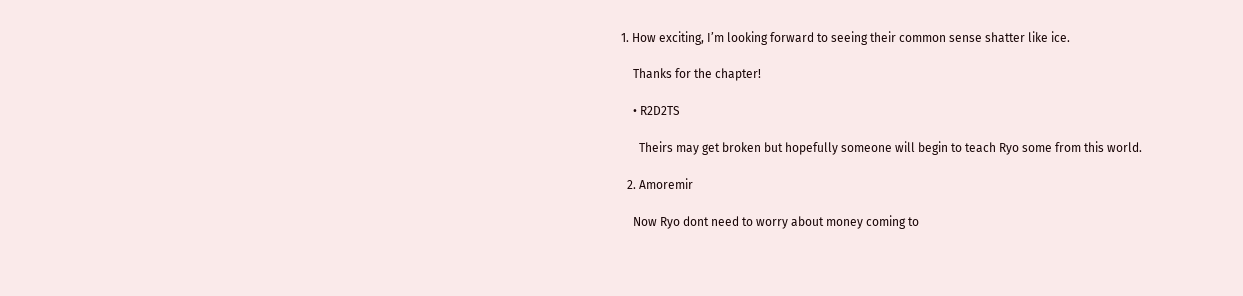1. How exciting, I’m looking forward to seeing their common sense shatter like ice.

    Thanks for the chapter!

    • R2D2TS

      Theirs may get broken but hopefully someone will begin to teach Ryo some from this world.

  2. Amoremir

    Now Ryo dont need to worry about money coming to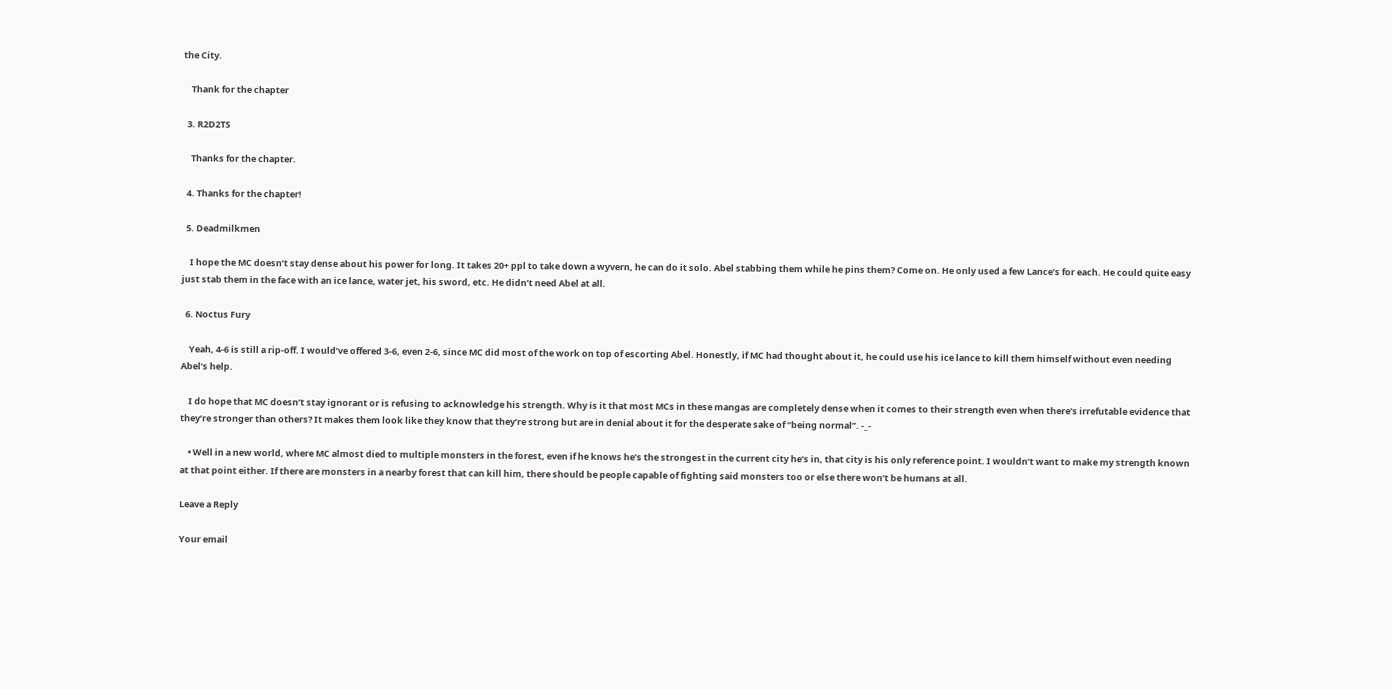the City.

    Thank for the chapter

  3. R2D2TS

    Thanks for the chapter.

  4. Thanks for the chapter!

  5. Deadmilkmen

    I hope the MC doesn’t stay dense about his power for long. It takes 20+ ppl to take down a wyvern, he can do it solo. Abel stabbing them while he pins them? Come on. He only used a few Lance’s for each. He could quite easy just stab them in the face with an ice lance, water jet, his sword, etc. He didn’t need Abel at all.

  6. Noctus Fury

    Yeah, 4-6 is still a rip-off. I would’ve offered 3-6, even 2-6, since MC did most of the work on top of escorting Abel. Honestly, if MC had thought about it, he could use his ice lance to kill them himself without even needing Abel’s help.

    I do hope that MC doesn’t stay ignorant or is refusing to acknowledge his strength. Why is it that most MCs in these mangas are completely dense when it comes to their strength even when there’s irrefutable evidence that they’re stronger than others? It makes them look like they know that they’re strong but are in denial about it for the desperate sake of “being normal”. -_-

    • Well in a new world, where MC almost died to multiple monsters in the forest, even if he knows he’s the strongest in the current city he’s in, that city is his only reference point. I wouldn’t want to make my strength known at that point either. If there are monsters in a nearby forest that can kill him, there should be people capable of fighting said monsters too or else there won’t be humans at all.

Leave a Reply

Your email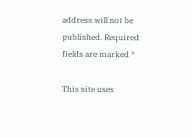address will not be published. Required fields are marked *

This site uses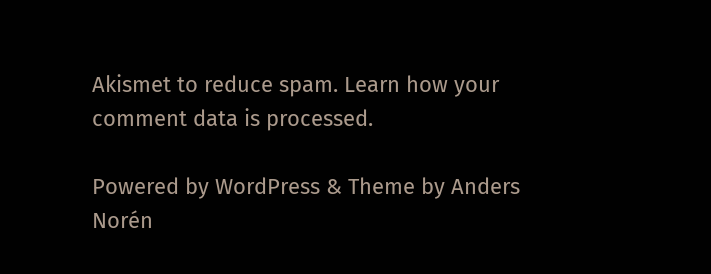Akismet to reduce spam. Learn how your comment data is processed.

Powered by WordPress & Theme by Anders Norén